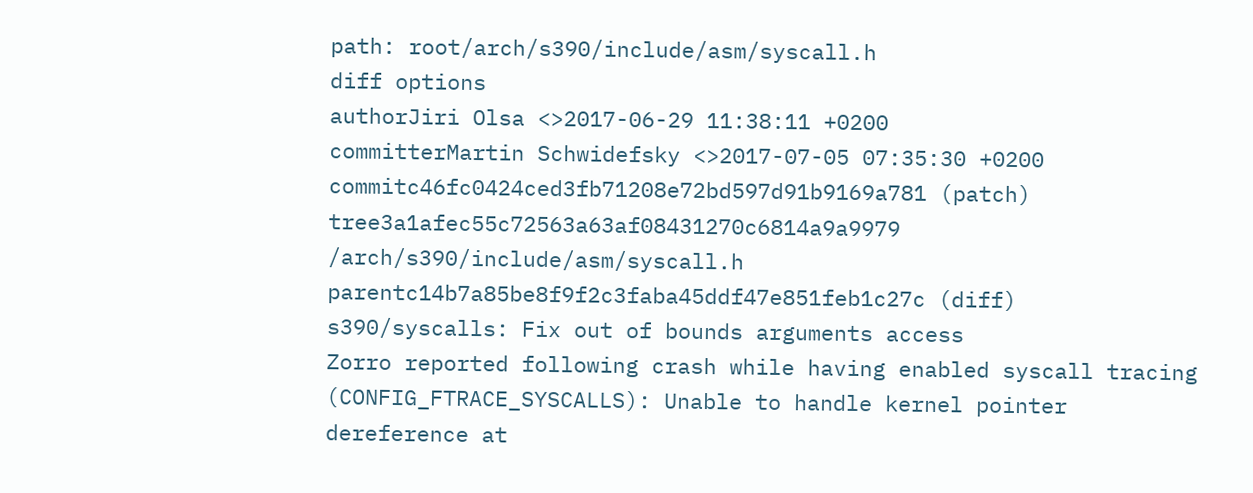path: root/arch/s390/include/asm/syscall.h
diff options
authorJiri Olsa <>2017-06-29 11:38:11 +0200
committerMartin Schwidefsky <>2017-07-05 07:35:30 +0200
commitc46fc0424ced3fb71208e72bd597d91b9169a781 (patch)
tree3a1afec55c72563a63af08431270c6814a9a9979 /arch/s390/include/asm/syscall.h
parentc14b7a85be8f9f2c3faba45ddf47e851feb1c27c (diff)
s390/syscalls: Fix out of bounds arguments access
Zorro reported following crash while having enabled syscall tracing (CONFIG_FTRACE_SYSCALLS): Unable to handle kernel pointer dereference at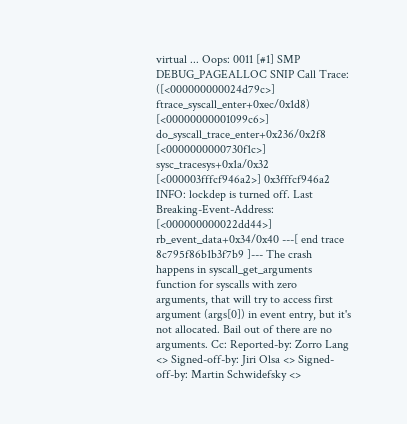virtual ... Oops: 0011 [#1] SMP DEBUG_PAGEALLOC SNIP Call Trace: ([<000000000024d79c>] ftrace_syscall_enter+0xec/0x1d8) [<00000000001099c6>] do_syscall_trace_enter+0x236/0x2f8 [<0000000000730f1c>] sysc_tracesys+0x1a/0x32 [<000003fffcf946a2>] 0x3fffcf946a2 INFO: lockdep is turned off. Last Breaking-Event-Address: [<000000000022dd44>] rb_event_data+0x34/0x40 ---[ end trace 8c795f86b1b3f7b9 ]--- The crash happens in syscall_get_arguments function for syscalls with zero arguments, that will try to access first argument (args[0]) in event entry, but it's not allocated. Bail out of there are no arguments. Cc: Reported-by: Zorro Lang <> Signed-off-by: Jiri Olsa <> Signed-off-by: Martin Schwidefsky <>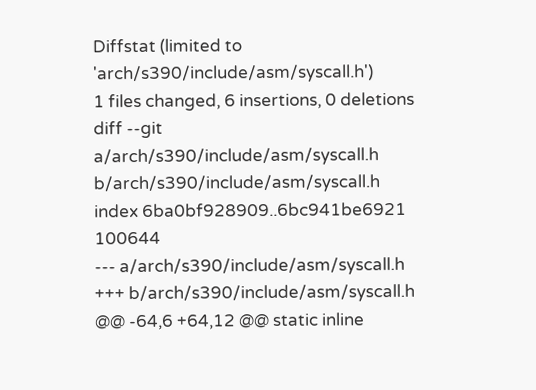Diffstat (limited to 'arch/s390/include/asm/syscall.h')
1 files changed, 6 insertions, 0 deletions
diff --git a/arch/s390/include/asm/syscall.h b/arch/s390/include/asm/syscall.h
index 6ba0bf928909..6bc941be6921 100644
--- a/arch/s390/include/asm/syscall.h
+++ b/arch/s390/include/asm/syscall.h
@@ -64,6 +64,12 @@ static inline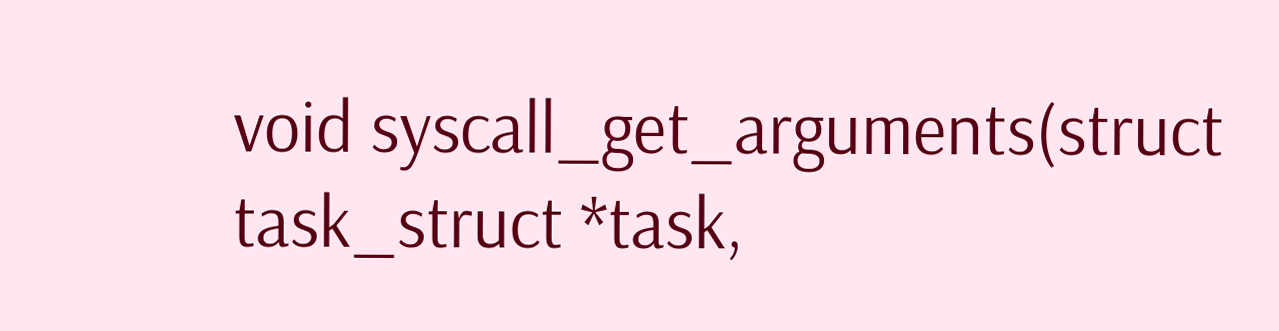void syscall_get_arguments(struct task_struct *task,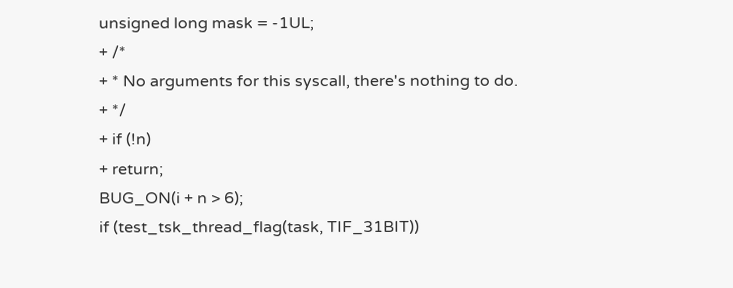unsigned long mask = -1UL;
+ /*
+ * No arguments for this syscall, there's nothing to do.
+ */
+ if (!n)
+ return;
BUG_ON(i + n > 6);
if (test_tsk_thread_flag(task, TIF_31BIT))